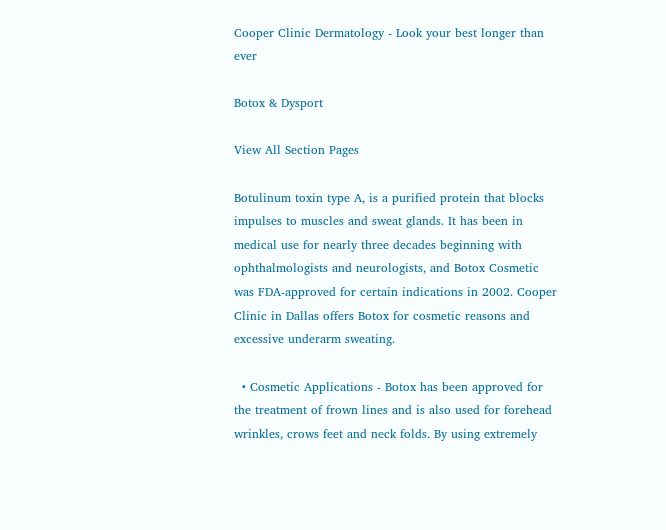Cooper Clinic Dermatology - Look your best longer than ever

Botox & Dysport

View All Section Pages

Botulinum toxin type A, is a purified protein that blocks impulses to muscles and sweat glands. It has been in medical use for nearly three decades beginning with ophthalmologists and neurologists, and Botox Cosmetic was FDA-approved for certain indications in 2002. Cooper Clinic in Dallas offers Botox for cosmetic reasons and excessive underarm sweating.

  • Cosmetic Applications - Botox has been approved for the treatment of frown lines and is also used for forehead wrinkles, crows feet and neck folds. By using extremely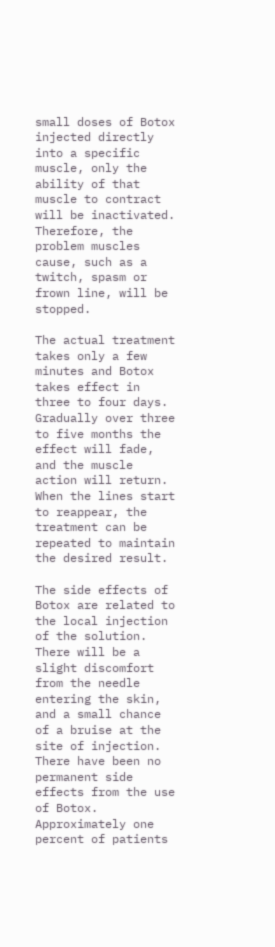small doses of Botox injected directly into a specific muscle, only the ability of that muscle to contract will be inactivated. Therefore, the problem muscles cause, such as a twitch, spasm or frown line, will be stopped.

The actual treatment takes only a few minutes and Botox takes effect in three to four days. Gradually over three to five months the effect will fade, and the muscle action will return. When the lines start to reappear, the treatment can be repeated to maintain the desired result.

The side effects of Botox are related to the local injection of the solution. There will be a slight discomfort from the needle entering the skin, and a small chance of a bruise at the site of injection. There have been no permanent side effects from the use of Botox. Approximately one percent of patients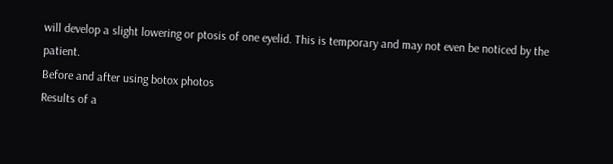will develop a slight lowering or ptosis of one eyelid. This is temporary and may not even be noticed by the patient.
Before and after using botox photos
Results of a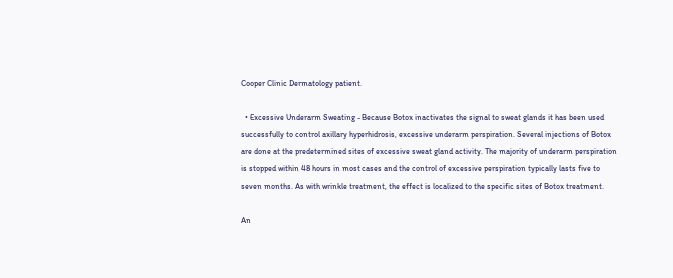Cooper Clinic Dermatology patient.

  • Excessive Underarm Sweating - Because Botox inactivates the signal to sweat glands it has been used successfully to control axillary hyperhidrosis, excessive underarm perspiration. Several injections of Botox are done at the predetermined sites of excessive sweat gland activity. The majority of underarm perspiration is stopped within 48 hours in most cases and the control of excessive perspiration typically lasts five to seven months. As with wrinkle treatment, the effect is localized to the specific sites of Botox treatment.

An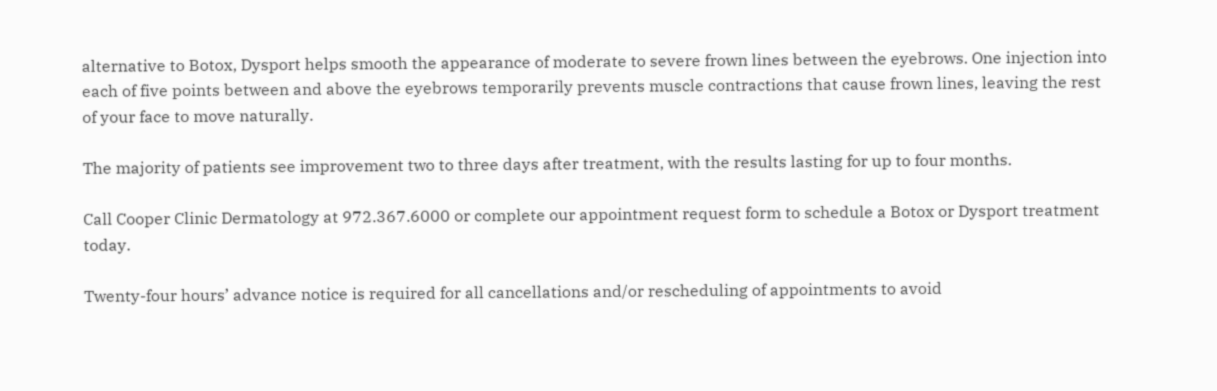alternative to Botox, Dysport helps smooth the appearance of moderate to severe frown lines between the eyebrows. One injection into each of five points between and above the eyebrows temporarily prevents muscle contractions that cause frown lines, leaving the rest of your face to move naturally.

The majority of patients see improvement two to three days after treatment, with the results lasting for up to four months.

Call Cooper Clinic Dermatology at 972.367.6000 or complete our appointment request form to schedule a Botox or Dysport treatment today.

Twenty-four hours’ advance notice is required for all cancellations and/or rescheduling of appointments to avoid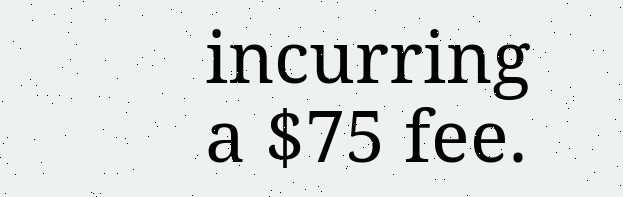incurring a $75 fee.